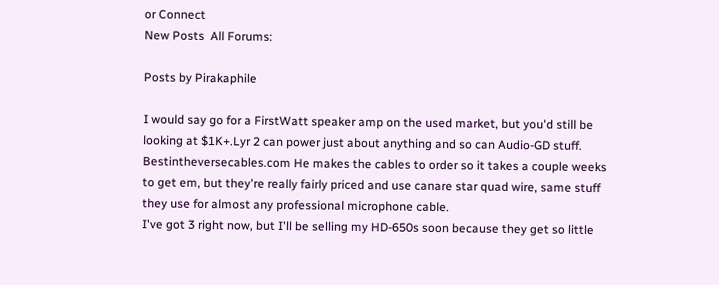or Connect
New Posts  All Forums:

Posts by Pirakaphile

I would say go for a FirstWatt speaker amp on the used market, but you'd still be looking at $1K+.Lyr 2 can power just about anything and so can Audio-GD stuff.
Bestintheversecables.com He makes the cables to order so it takes a couple weeks to get em, but they're really fairly priced and use canare star quad wire, same stuff they use for almost any professional microphone cable.
I've got 3 right now, but I'll be selling my HD-650s soon because they get so little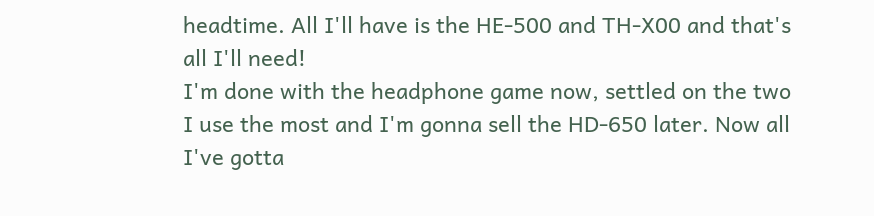headtime. All I'll have is the HE-500 and TH-X00 and that's all I'll need!
I'm done with the headphone game now, settled on the two I use the most and I'm gonna sell the HD-650 later. Now all I've gotta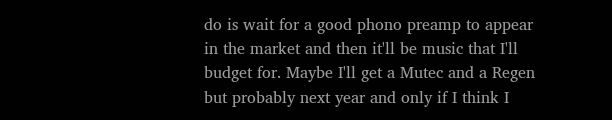do is wait for a good phono preamp to appear in the market and then it'll be music that I'll budget for. Maybe I'll get a Mutec and a Regen but probably next year and only if I think I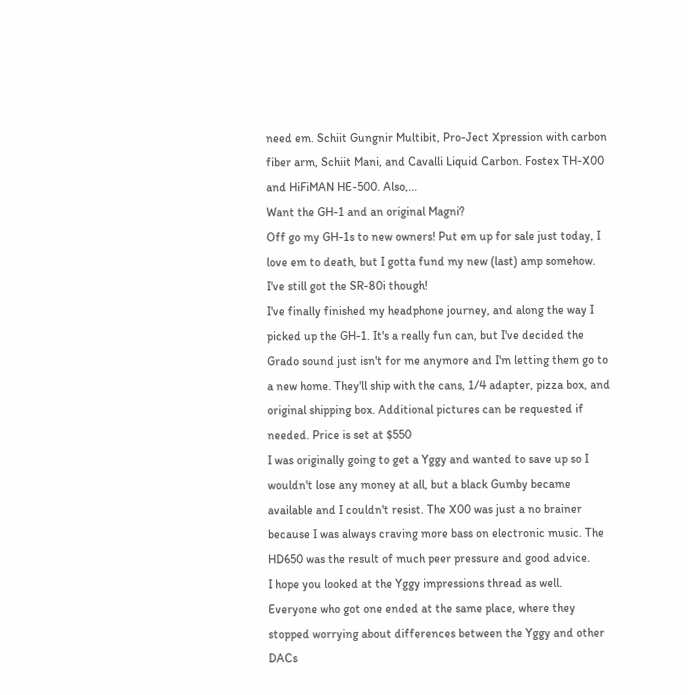need em. Schiit Gungnir Multibit, Pro-Ject Xpression with carbon fiber arm, Schiit Mani, and Cavalli Liquid Carbon. Fostex TH-X00 and HiFiMAN HE-500. Also,...
Want the GH-1 and an original Magni?
Off go my GH-1s to new owners! Put em up for sale just today, I love em to death, but I gotta fund my new (last) amp somehow. I've still got the SR-80i though!
I've finally finished my headphone journey, and along the way I picked up the GH-1. It's a really fun can, but I've decided the Grado sound just isn't for me anymore and I'm letting them go to a new home. They'll ship with the cans, 1/4 adapter, pizza box, and original shipping box. Additional pictures can be requested if needed. Price is set at $550
I was originally going to get a Yggy and wanted to save up so I wouldn't lose any money at all, but a black Gumby became available and I couldn't resist. The X00 was just a no brainer because I was always craving more bass on electronic music. The HD650 was the result of much peer pressure and good advice.
I hope you looked at the Yggy impressions thread as well. Everyone who got one ended at the same place, where they stopped worrying about differences between the Yggy and other DACs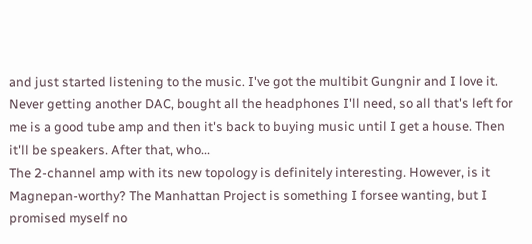and just started listening to the music. I've got the multibit Gungnir and I love it. Never getting another DAC, bought all the headphones I'll need, so all that's left for me is a good tube amp and then it's back to buying music until I get a house. Then it'll be speakers. After that, who...
The 2-channel amp with its new topology is definitely interesting. However, is it Magnepan-worthy? The Manhattan Project is something I forsee wanting, but I promised myself no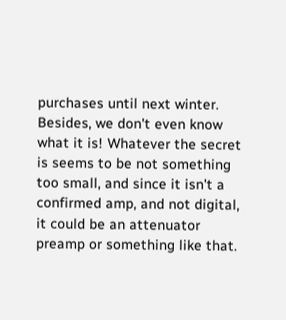purchases until next winter. Besides, we don't even know what it is! Whatever the secret is seems to be not something too small, and since it isn't a confirmed amp, and not digital, it could be an attenuator preamp or something like that.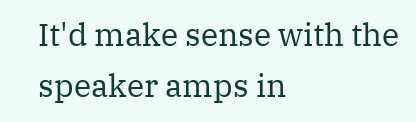It'd make sense with the speaker amps in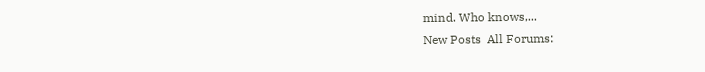mind. Who knows,...
New Posts  All Forums: